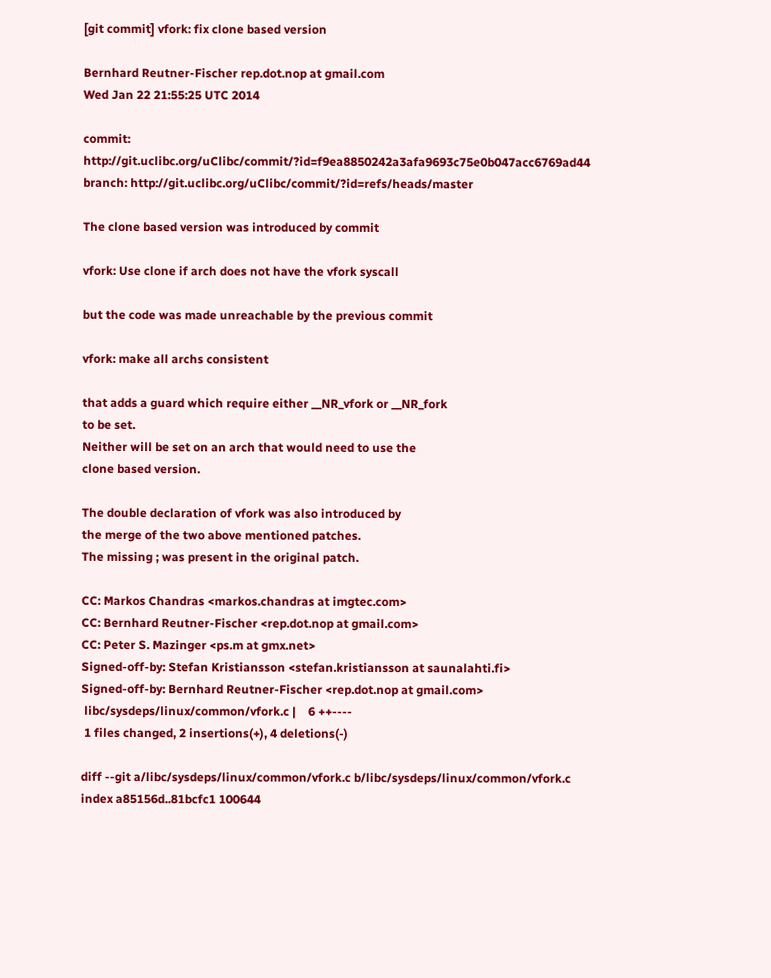[git commit] vfork: fix clone based version

Bernhard Reutner-Fischer rep.dot.nop at gmail.com
Wed Jan 22 21:55:25 UTC 2014

commit: http://git.uclibc.org/uClibc/commit/?id=f9ea8850242a3afa9693c75e0b047acc6769ad44
branch: http://git.uclibc.org/uClibc/commit/?id=refs/heads/master

The clone based version was introduced by commit

vfork: Use clone if arch does not have the vfork syscall

but the code was made unreachable by the previous commit

vfork: make all archs consistent

that adds a guard which require either __NR_vfork or __NR_fork
to be set.
Neither will be set on an arch that would need to use the
clone based version.

The double declaration of vfork was also introduced by
the merge of the two above mentioned patches.
The missing ; was present in the original patch.

CC: Markos Chandras <markos.chandras at imgtec.com>
CC: Bernhard Reutner-Fischer <rep.dot.nop at gmail.com>
CC: Peter S. Mazinger <ps.m at gmx.net>
Signed-off-by: Stefan Kristiansson <stefan.kristiansson at saunalahti.fi>
Signed-off-by: Bernhard Reutner-Fischer <rep.dot.nop at gmail.com>
 libc/sysdeps/linux/common/vfork.c |    6 ++----
 1 files changed, 2 insertions(+), 4 deletions(-)

diff --git a/libc/sysdeps/linux/common/vfork.c b/libc/sysdeps/linux/common/vfork.c
index a85156d..81bcfc1 100644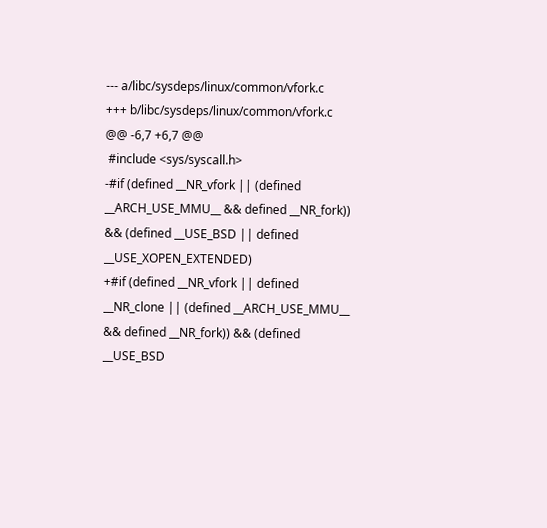--- a/libc/sysdeps/linux/common/vfork.c
+++ b/libc/sysdeps/linux/common/vfork.c
@@ -6,7 +6,7 @@
 #include <sys/syscall.h>
-#if (defined __NR_vfork || (defined __ARCH_USE_MMU__ && defined __NR_fork)) && (defined __USE_BSD || defined __USE_XOPEN_EXTENDED)
+#if (defined __NR_vfork || defined __NR_clone || (defined __ARCH_USE_MMU__ && defined __NR_fork)) && (defined __USE_BSD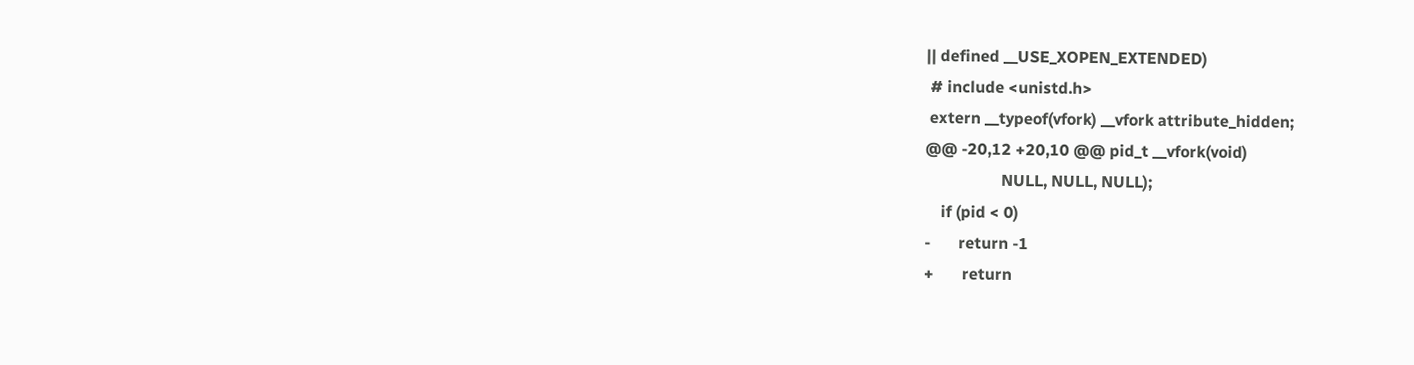|| defined __USE_XOPEN_EXTENDED)
 # include <unistd.h>
 extern __typeof(vfork) __vfork attribute_hidden;
@@ -20,12 +20,10 @@ pid_t __vfork(void)
                   NULL, NULL, NULL);
    if (pid < 0)
-       return -1
+       return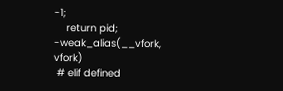-1;
    return pid;
-weak_alias(__vfork, vfork)
 # elif defined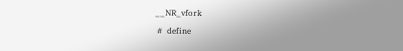__NR_vfork
 #  define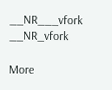__NR___vfork __NR_vfork

More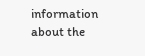information about the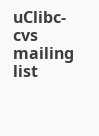uClibc-cvs mailing list